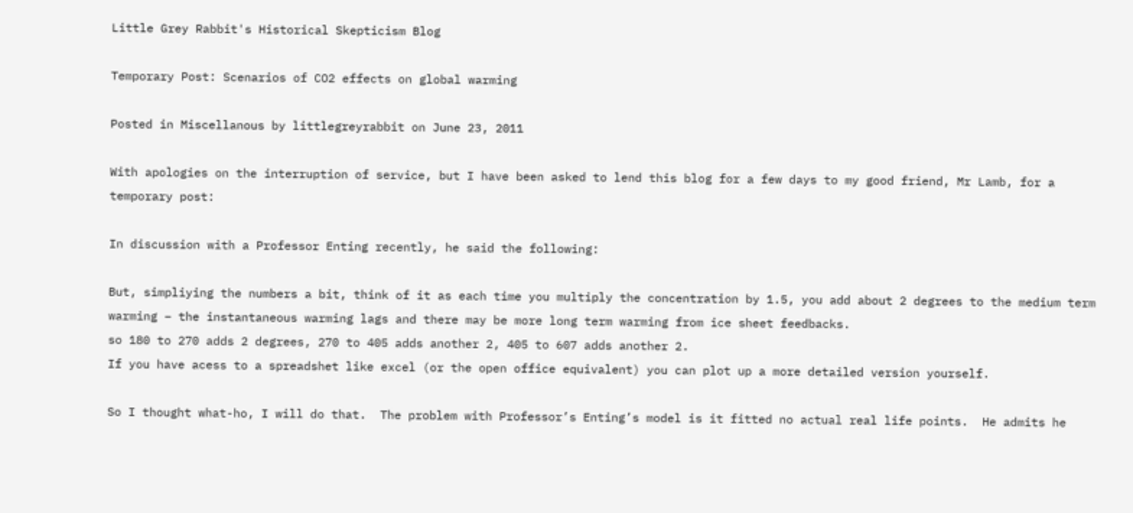Little Grey Rabbit's Historical Skepticism Blog

Temporary Post: Scenarios of CO2 effects on global warming

Posted in Miscellanous by littlegreyrabbit on June 23, 2011

With apologies on the interruption of service, but I have been asked to lend this blog for a few days to my good friend, Mr Lamb, for a temporary post:

In discussion with a Professor Enting recently, he said the following:

But, simpliying the numbers a bit, think of it as each time you multiply the concentration by 1.5, you add about 2 degrees to the medium term warming – the instantaneous warming lags and there may be more long term warming from ice sheet feedbacks.
so 180 to 270 adds 2 degrees, 270 to 405 adds another 2, 405 to 607 adds another 2.
If you have acess to a spreadshet like excel (or the open office equivalent) you can plot up a more detailed version yourself.

So I thought what-ho, I will do that.  The problem with Professor’s Enting’s model is it fitted no actual real life points.  He admits he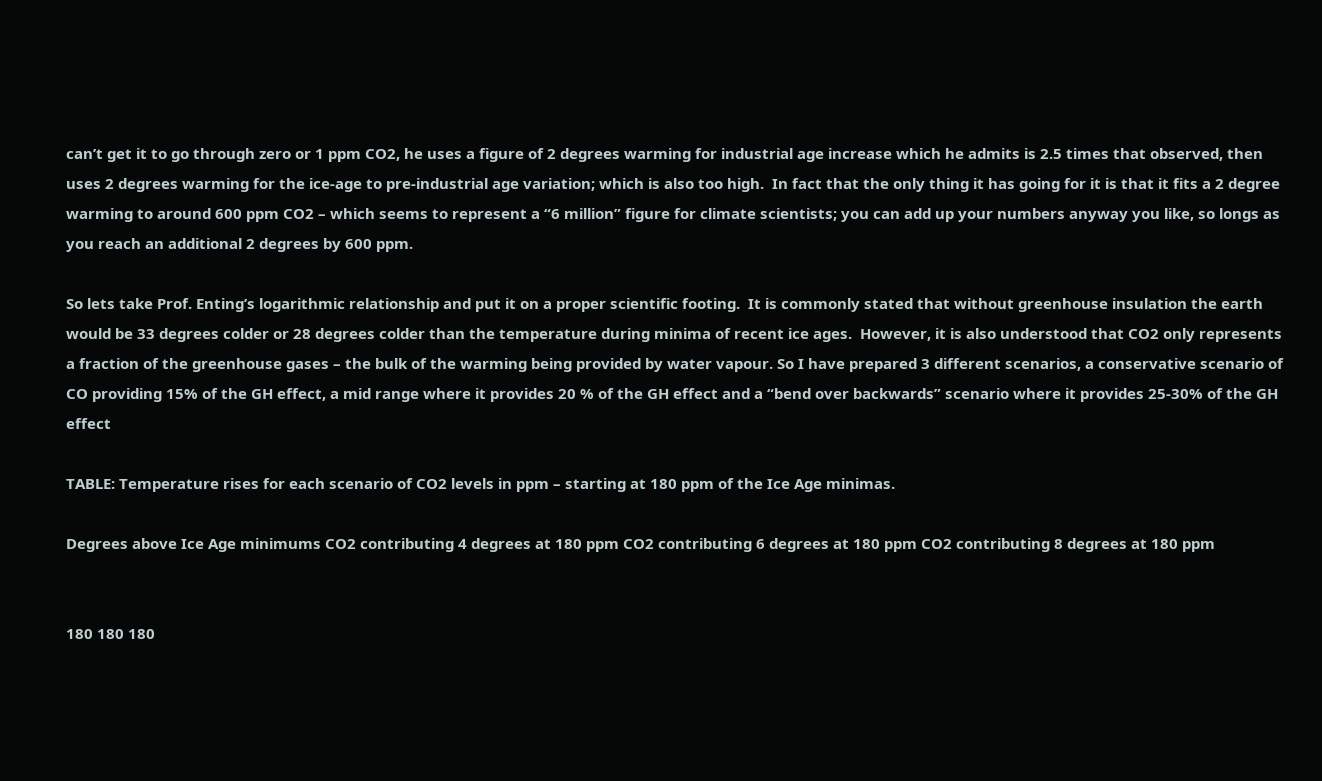can’t get it to go through zero or 1 ppm CO2, he uses a figure of 2 degrees warming for industrial age increase which he admits is 2.5 times that observed, then uses 2 degrees warming for the ice-age to pre-industrial age variation; which is also too high.  In fact that the only thing it has going for it is that it fits a 2 degree warming to around 600 ppm CO2 – which seems to represent a “6 million” figure for climate scientists; you can add up your numbers anyway you like, so longs as you reach an additional 2 degrees by 600 ppm.

So lets take Prof. Enting’s logarithmic relationship and put it on a proper scientific footing.  It is commonly stated that without greenhouse insulation the earth would be 33 degrees colder or 28 degrees colder than the temperature during minima of recent ice ages.  However, it is also understood that CO2 only represents a fraction of the greenhouse gases – the bulk of the warming being provided by water vapour. So I have prepared 3 different scenarios, a conservative scenario of CO providing 15% of the GH effect, a mid range where it provides 20 % of the GH effect and a “bend over backwards” scenario where it provides 25-30% of the GH effect

TABLE: Temperature rises for each scenario of CO2 levels in ppm – starting at 180 ppm of the Ice Age minimas.

Degrees above Ice Age minimums CO2 contributing 4 degrees at 180 ppm CO2 contributing 6 degrees at 180 ppm CO2 contributing 8 degrees at 180 ppm


180 180 180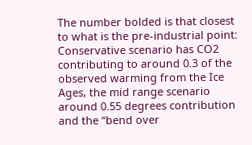The number bolded is that closest to what is the pre-industrial point: Conservative scenario has CO2 contributing to around 0.3 of the observed warming from the Ice Ages, the mid range scenario around 0.55 degrees contribution and the “bend over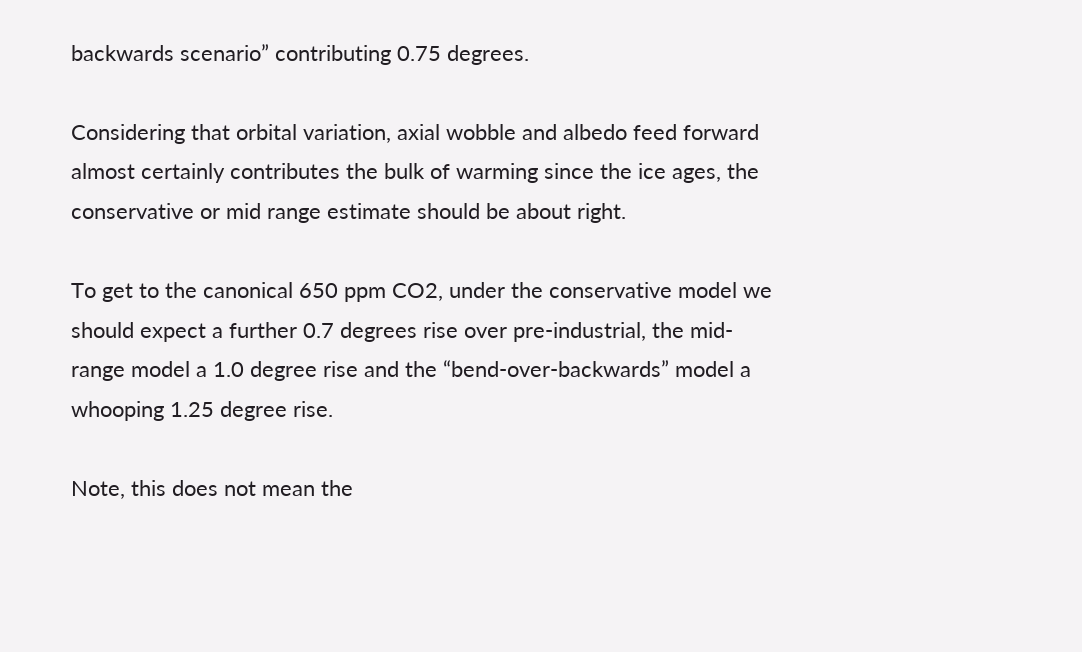backwards scenario” contributing 0.75 degrees.

Considering that orbital variation, axial wobble and albedo feed forward almost certainly contributes the bulk of warming since the ice ages, the conservative or mid range estimate should be about right.

To get to the canonical 650 ppm CO2, under the conservative model we should expect a further 0.7 degrees rise over pre-industrial, the mid-range model a 1.0 degree rise and the “bend-over-backwards” model a whooping 1.25 degree rise.

Note, this does not mean the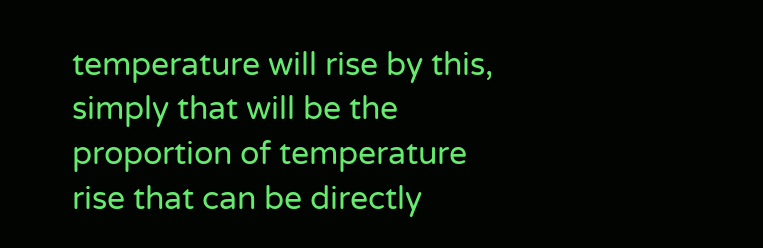temperature will rise by this, simply that will be the proportion of temperature rise that can be directly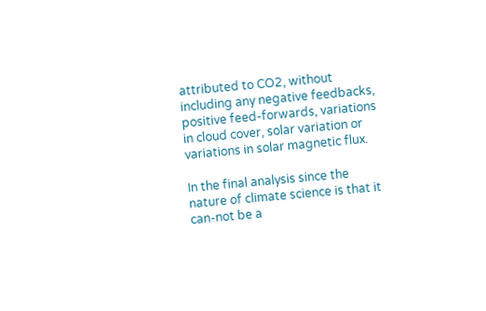attributed to CO2, without including any negative feedbacks, positive feed-forwards, variations in cloud cover, solar variation or variations in solar magnetic flux.

In the final analysis since the nature of climate science is that it can-not be a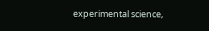experimental science,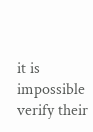it is impossible verify their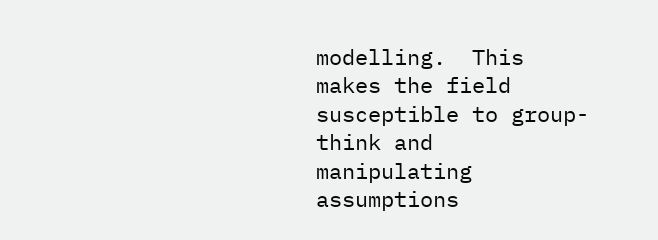modelling.  This makes the field susceptible to group-think and manipulating assumptions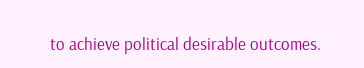to achieve political desirable outcomes.